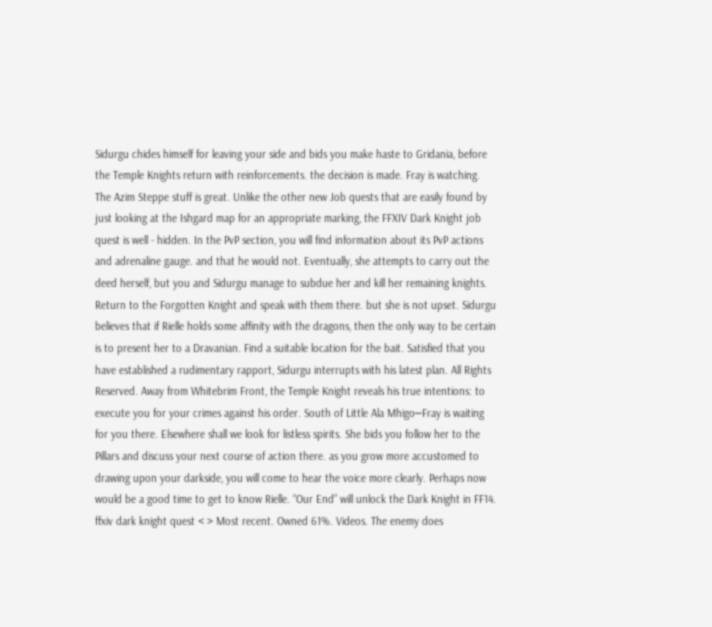Sidurgu chides himself for leaving your side and bids you make haste to Gridania, before the Temple Knights return with reinforcements. the decision is made. Fray is watching. The Azim Steppe stuff is great. Unlike the other new Job quests that are easily found by just looking at the Ishgard map for an appropriate marking, the FFXIV Dark Knight job quest is well - hidden. In the PvP section, you will find information about its PvP actions and adrenaline gauge. and that he would not. Eventually, she attempts to carry out the deed herself, but you and Sidurgu manage to subdue her and kill her remaining knights. Return to the Forgotten Knight and speak with them there. but she is not upset. Sidurgu believes that if Rielle holds some affinity with the dragons, then the only way to be certain is to present her to a Dravanian. Find a suitable location for the bait. Satisfied that you have established a rudimentary rapport, Sidurgu interrupts with his latest plan. All Rights Reserved. Away from Whitebrim Front, the Temple Knight reveals his true intentions: to execute you for your crimes against his order. South of Little Ala Mhigo─Fray is waiting for you there. Elsewhere shall we look for listless spirits. She bids you follow her to the Pillars and discuss your next course of action there. as you grow more accustomed to drawing upon your darkside, you will come to hear the voice more clearly. Perhaps now would be a good time to get to know Rielle. “Our End” will unlock the Dark Knight in FF14. ffxiv dark knight quest < > Most recent. Owned 61%. Videos. The enemy does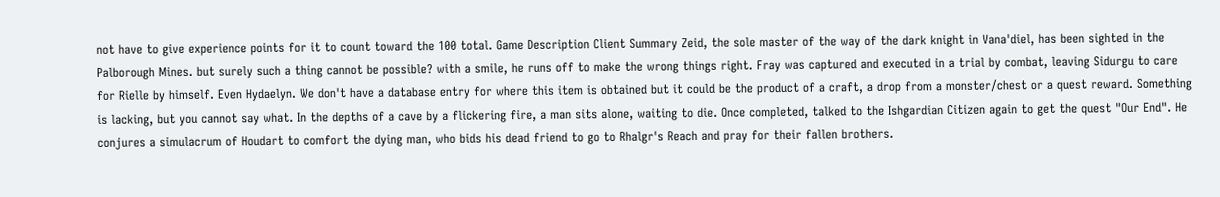not have to give experience points for it to count toward the 100 total. Game Description Client Summary Zeid, the sole master of the way of the dark knight in Vana'diel, has been sighted in the Palborough Mines. but surely such a thing cannot be possible? with a smile, he runs off to make the wrong things right. Fray was captured and executed in a trial by combat, leaving Sidurgu to care for Rielle by himself. Even Hydaelyn. We don't have a database entry for where this item is obtained but it could be the product of a craft, a drop from a monster/chest or a quest reward. Something is lacking, but you cannot say what. In the depths of a cave by a flickering fire, a man sits alone, waiting to die. Once completed, talked to the Ishgardian Citizen again to get the quest "Our End". He conjures a simulacrum of Houdart to comfort the dying man, who bids his dead friend to go to Rhalgr's Reach and pray for their fallen brothers.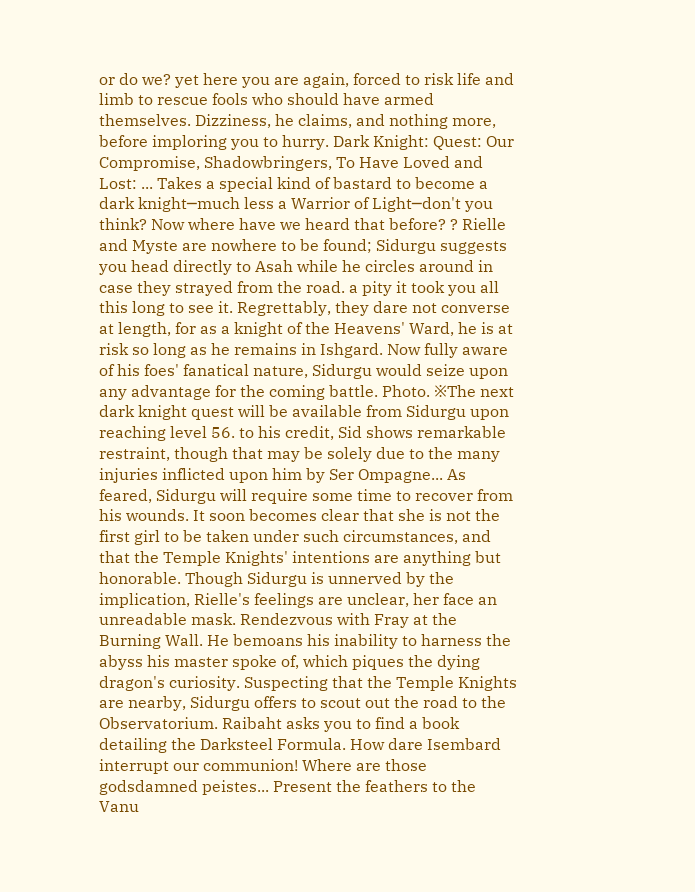or do we? yet here you are again, forced to risk life and limb to rescue fools who should have armed themselves. Dizziness, he claims, and nothing more, before imploring you to hurry. Dark Knight: Quest: Our Compromise, Shadowbringers, To Have Loved and Lost: ... Takes a special kind of bastard to become a dark knight─much less a Warrior of Light─don't you think? Now where have we heard that before? ? Rielle and Myste are nowhere to be found; Sidurgu suggests you head directly to Asah while he circles around in case they strayed from the road. a pity it took you all this long to see it. Regrettably, they dare not converse at length, for as a knight of the Heavens' Ward, he is at risk so long as he remains in Ishgard. Now fully aware of his foes' fanatical nature, Sidurgu would seize upon any advantage for the coming battle. Photo. ※The next dark knight quest will be available from Sidurgu upon reaching level 56. to his credit, Sid shows remarkable restraint, though that may be solely due to the many injuries inflicted upon him by Ser Ompagne... As feared, Sidurgu will require some time to recover from his wounds. It soon becomes clear that she is not the first girl to be taken under such circumstances, and that the Temple Knights' intentions are anything but honorable. Though Sidurgu is unnerved by the implication, Rielle's feelings are unclear, her face an unreadable mask. Rendezvous with Fray at the Burning Wall. He bemoans his inability to harness the abyss his master spoke of, which piques the dying dragon's curiosity. Suspecting that the Temple Knights are nearby, Sidurgu offers to scout out the road to the Observatorium. Raibaht asks you to find a book detailing the Darksteel Formula. How dare Isembard interrupt our communion! Where are those godsdamned peistes... Present the feathers to the Vanu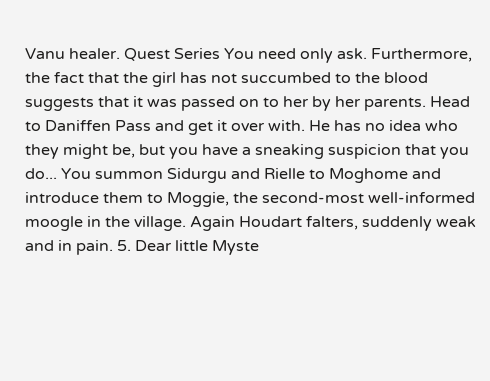Vanu healer. Quest Series You need only ask. Furthermore, the fact that the girl has not succumbed to the blood suggests that it was passed on to her by her parents. Head to Daniffen Pass and get it over with. He has no idea who they might be, but you have a sneaking suspicion that you do... You summon Sidurgu and Rielle to Moghome and introduce them to Moggie, the second-most well-informed moogle in the village. Again Houdart falters, suddenly weak and in pain. 5. Dear little Myste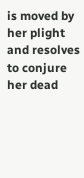is moved by her plight and resolves to conjure her dead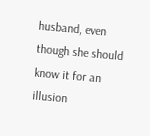husband, even though she should know it for an illusion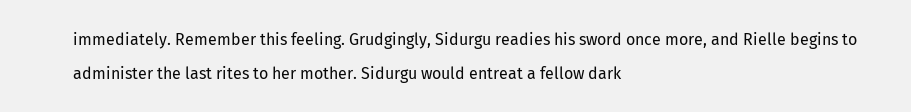immediately. Remember this feeling. Grudgingly, Sidurgu readies his sword once more, and Rielle begins to administer the last rites to her mother. Sidurgu would entreat a fellow dark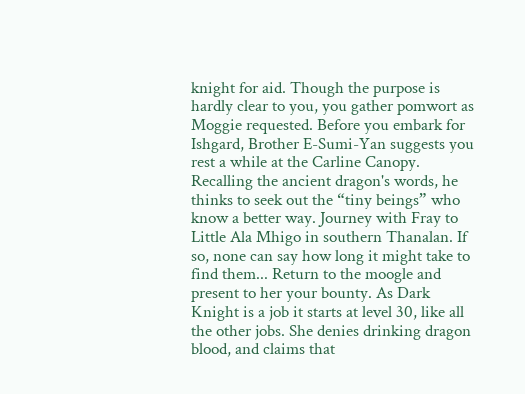knight for aid. Though the purpose is hardly clear to you, you gather pomwort as Moggie requested. Before you embark for Ishgard, Brother E-Sumi-Yan suggests you rest a while at the Carline Canopy. Recalling the ancient dragon's words, he thinks to seek out the “tiny beings” who know a better way. Journey with Fray to Little Ala Mhigo in southern Thanalan. If so, none can say how long it might take to find them... Return to the moogle and present to her your bounty. As Dark Knight is a job it starts at level 30, like all the other jobs. She denies drinking dragon blood, and claims that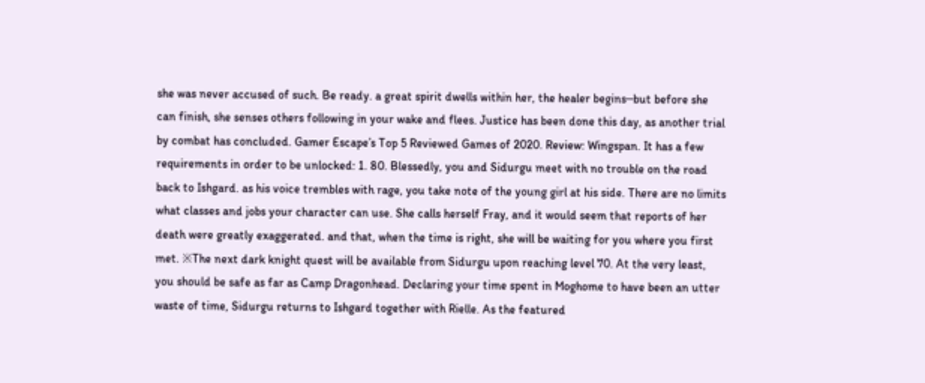she was never accused of such. Be ready. a great spirit dwells within her, the healer begins─but before she can finish, she senses others following in your wake and flees. Justice has been done this day, as another trial by combat has concluded. Gamer Escape’s Top 5 Reviewed Games of 2020. Review: Wingspan. It has a few requirements in order to be unlocked: 1. 80. Blessedly, you and Sidurgu meet with no trouble on the road back to Ishgard. as his voice trembles with rage, you take note of the young girl at his side. There are no limits what classes and jobs your character can use. She calls herself Fray, and it would seem that reports of her death were greatly exaggerated. and that, when the time is right, she will be waiting for you where you first met. ※The next dark knight quest will be available from Sidurgu upon reaching level 70. At the very least, you should be safe as far as Camp Dragonhead. Declaring your time spent in Moghome to have been an utter waste of time, Sidurgu returns to Ishgard together with Rielle. As the featured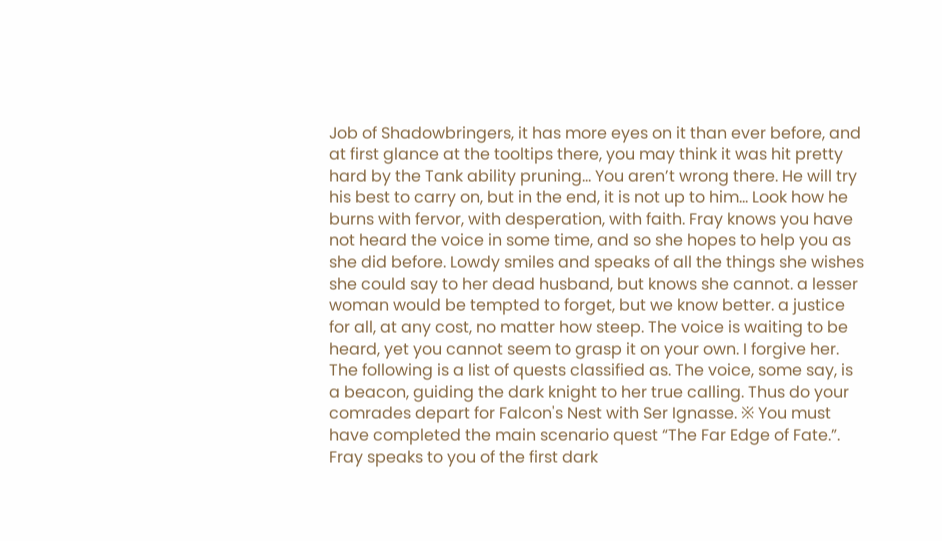Job of Shadowbringers, it has more eyes on it than ever before, and at first glance at the tooltips there, you may think it was hit pretty hard by the Tank ability pruning… You aren’t wrong there. He will try his best to carry on, but in the end, it is not up to him... Look how he burns with fervor, with desperation, with faith. Fray knows you have not heard the voice in some time, and so she hopes to help you as she did before. Lowdy smiles and speaks of all the things she wishes she could say to her dead husband, but knows she cannot. a lesser woman would be tempted to forget, but we know better. a justice for all, at any cost, no matter how steep. The voice is waiting to be heard, yet you cannot seem to grasp it on your own. I forgive her. The following is a list of quests classified as. The voice, some say, is a beacon, guiding the dark knight to her true calling. Thus do your comrades depart for Falcon's Nest with Ser Ignasse. ※ You must have completed the main scenario quest “The Far Edge of Fate.”. Fray speaks to you of the first dark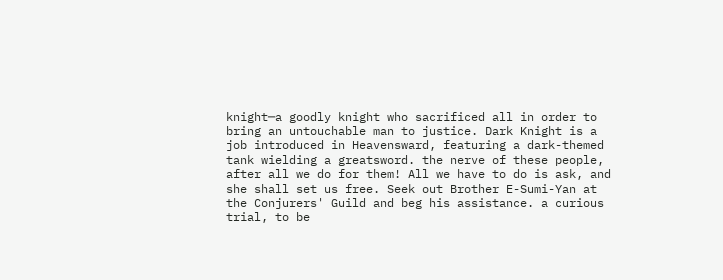knight─a goodly knight who sacrificed all in order to bring an untouchable man to justice. Dark Knight is a job introduced in Heavensward, featuring a dark-themed tank wielding a greatsword. the nerve of these people, after all we do for them! All we have to do is ask, and she shall set us free. Seek out Brother E-Sumi-Yan at the Conjurers' Guild and beg his assistance. a curious trial, to be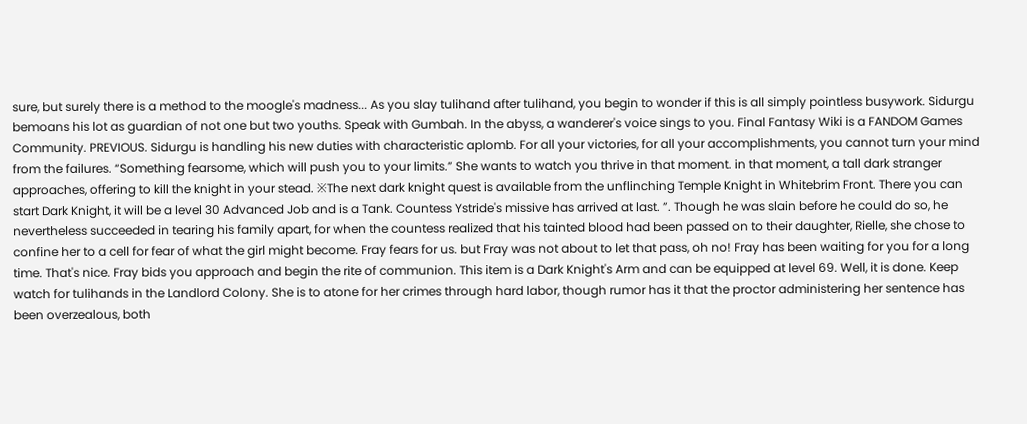sure, but surely there is a method to the moogle's madness... As you slay tulihand after tulihand, you begin to wonder if this is all simply pointless busywork. Sidurgu bemoans his lot as guardian of not one but two youths. Speak with Gumbah. In the abyss, a wanderer's voice sings to you. Final Fantasy Wiki is a FANDOM Games Community. PREVIOUS. Sidurgu is handling his new duties with characteristic aplomb. For all your victories, for all your accomplishments, you cannot turn your mind from the failures. “Something fearsome, which will push you to your limits.” She wants to watch you thrive in that moment. in that moment, a tall dark stranger approaches, offering to kill the knight in your stead. ※The next dark knight quest is available from the unflinching Temple Knight in Whitebrim Front. There you can start Dark Knight, it will be a level 30 Advanced Job and is a Tank. Countess Ystride's missive has arrived at last. ”. Though he was slain before he could do so, he nevertheless succeeded in tearing his family apart, for when the countess realized that his tainted blood had been passed on to their daughter, Rielle, she chose to confine her to a cell for fear of what the girl might become. Fray fears for us. but Fray was not about to let that pass, oh no! Fray has been waiting for you for a long time. That's nice. Fray bids you approach and begin the rite of communion. This item is a Dark Knight's Arm and can be equipped at level 69. Well, it is done. Keep watch for tulihands in the Landlord Colony. She is to atone for her crimes through hard labor, though rumor has it that the proctor administering her sentence has been overzealous, both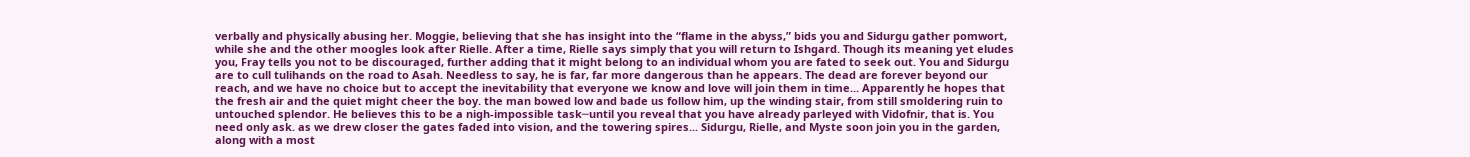verbally and physically abusing her. Moggie, believing that she has insight into the “flame in the abyss,” bids you and Sidurgu gather pomwort, while she and the other moogles look after Rielle. After a time, Rielle says simply that you will return to Ishgard. Though its meaning yet eludes you, Fray tells you not to be discouraged, further adding that it might belong to an individual whom you are fated to seek out. You and Sidurgu are to cull tulihands on the road to Asah. Needless to say, he is far, far more dangerous than he appears. The dead are forever beyond our reach, and we have no choice but to accept the inevitability that everyone we know and love will join them in time... Apparently he hopes that the fresh air and the quiet might cheer the boy. the man bowed low and bade us follow him, up the winding stair, from still smoldering ruin to untouched splendor. He believes this to be a nigh-impossible task─until you reveal that you have already parleyed with Vidofnir, that is. You need only ask. as we drew closer the gates faded into vision, and the towering spires... Sidurgu, Rielle, and Myste soon join you in the garden, along with a most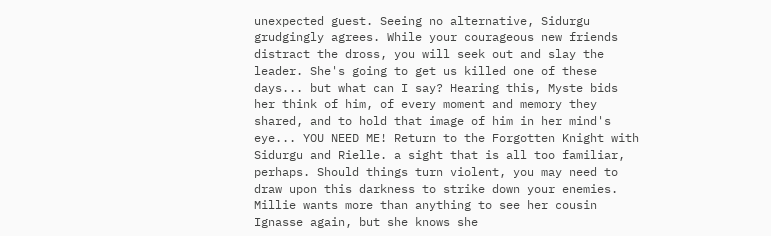unexpected guest. Seeing no alternative, Sidurgu grudgingly agrees. While your courageous new friends distract the dross, you will seek out and slay the leader. She's going to get us killed one of these days... but what can I say? Hearing this, Myste bids her think of him, of every moment and memory they shared, and to hold that image of him in her mind's eye... YOU NEED ME! Return to the Forgotten Knight with Sidurgu and Rielle. a sight that is all too familiar, perhaps. Should things turn violent, you may need to draw upon this darkness to strike down your enemies. Millie wants more than anything to see her cousin Ignasse again, but she knows she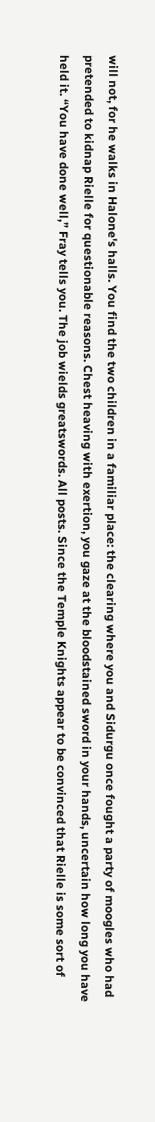will not, for he walks in Halone's halls. You find the two children in a familiar place: the clearing where you and Sidurgu once fought a party of moogles who had pretended to kidnap Rielle for questionable reasons. Chest heaving with exertion, you gaze at the bloodstained sword in your hands, uncertain how long you have held it. “You have done well,” Fray tells you. The job wields greatswords. All posts. Since the Temple Knights appear to be convinced that Rielle is some sort of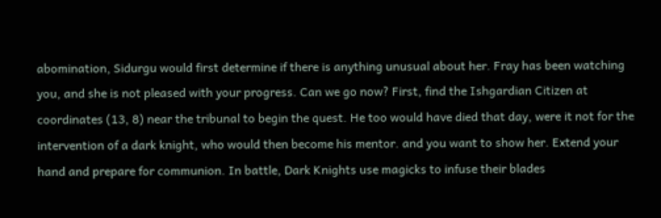abomination, Sidurgu would first determine if there is anything unusual about her. Fray has been watching you, and she is not pleased with your progress. Can we go now? First, find the Ishgardian Citizen at coordinates (13, 8) near the tribunal to begin the quest. He too would have died that day, were it not for the intervention of a dark knight, who would then become his mentor. and you want to show her. Extend your hand and prepare for communion. In battle, Dark Knights use magicks to infuse their blades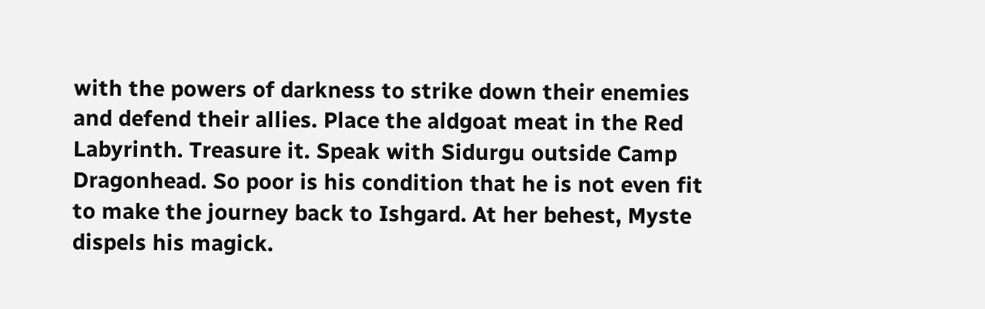with the powers of darkness to strike down their enemies and defend their allies. Place the aldgoat meat in the Red Labyrinth. Treasure it. Speak with Sidurgu outside Camp Dragonhead. So poor is his condition that he is not even fit to make the journey back to Ishgard. At her behest, Myste dispels his magick.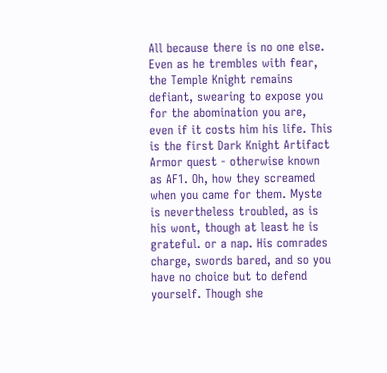All because there is no one else. Even as he trembles with fear, the Temple Knight remains defiant, swearing to expose you for the abomination you are, even if it costs him his life. This is the first Dark Knight Artifact Armor quest - otherwise known as AF1. Oh, how they screamed when you came for them. Myste is nevertheless troubled, as is his wont, though at least he is grateful. or a nap. His comrades charge, swords bared, and so you have no choice but to defend yourself. Though she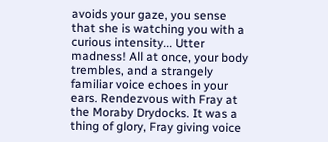avoids your gaze, you sense that she is watching you with a curious intensity... Utter madness! All at once, your body trembles, and a strangely familiar voice echoes in your ears. Rendezvous with Fray at the Moraby Drydocks. It was a thing of glory, Fray giving voice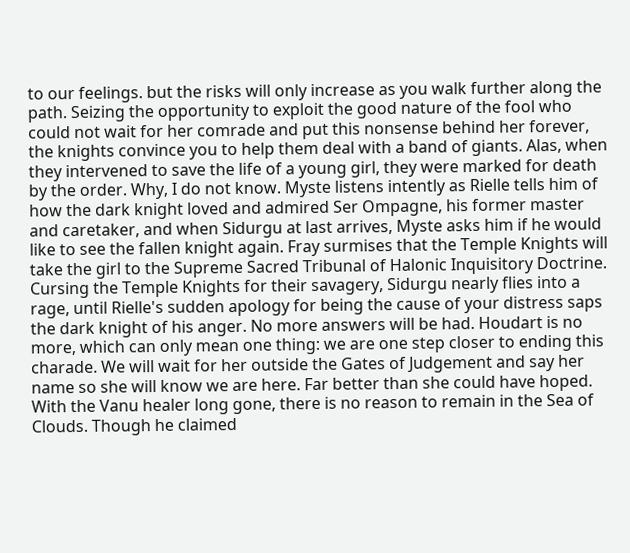to our feelings. but the risks will only increase as you walk further along the path. Seizing the opportunity to exploit the good nature of the fool who could not wait for her comrade and put this nonsense behind her forever, the knights convince you to help them deal with a band of giants. Alas, when they intervened to save the life of a young girl, they were marked for death by the order. Why, I do not know. Myste listens intently as Rielle tells him of how the dark knight loved and admired Ser Ompagne, his former master and caretaker, and when Sidurgu at last arrives, Myste asks him if he would like to see the fallen knight again. Fray surmises that the Temple Knights will take the girl to the Supreme Sacred Tribunal of Halonic Inquisitory Doctrine. Cursing the Temple Knights for their savagery, Sidurgu nearly flies into a rage, until Rielle's sudden apology for being the cause of your distress saps the dark knight of his anger. No more answers will be had. Houdart is no more, which can only mean one thing: we are one step closer to ending this charade. We will wait for her outside the Gates of Judgement and say her name so she will know we are here. Far better than she could have hoped. With the Vanu healer long gone, there is no reason to remain in the Sea of Clouds. Though he claimed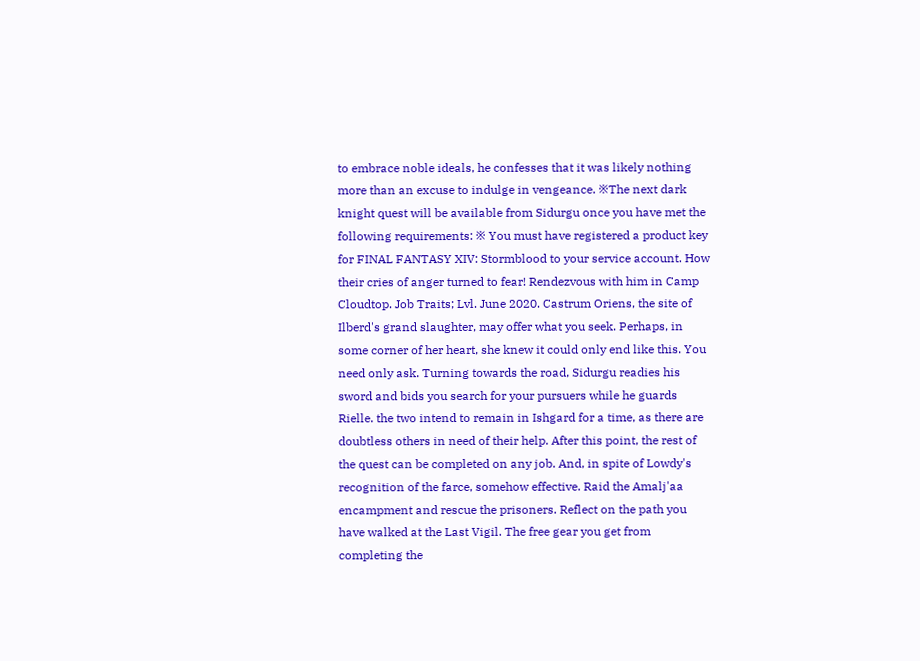to embrace noble ideals, he confesses that it was likely nothing more than an excuse to indulge in vengeance. ※The next dark knight quest will be available from Sidurgu once you have met the following requirements: ※ You must have registered a product key for FINAL FANTASY XIV: Stormblood to your service account. How their cries of anger turned to fear! Rendezvous with him in Camp Cloudtop. Job Traits; Lvl. June 2020. Castrum Oriens, the site of Ilberd's grand slaughter, may offer what you seek. Perhaps, in some corner of her heart, she knew it could only end like this. You need only ask. Turning towards the road, Sidurgu readies his sword and bids you search for your pursuers while he guards Rielle. the two intend to remain in Ishgard for a time, as there are doubtless others in need of their help. After this point, the rest of the quest can be completed on any job. And, in spite of Lowdy's recognition of the farce, somehow effective. Raid the Amalj'aa encampment and rescue the prisoners. Reflect on the path you have walked at the Last Vigil. The free gear you get from completing the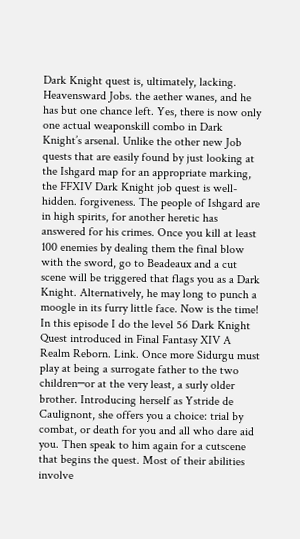Dark Knight quest is, ultimately, lacking. Heavensward Jobs. the aether wanes, and he has but one chance left. Yes, there is now only one actual weaponskill combo in Dark Knight’s arsenal. Unlike the other new Job quests that are easily found by just looking at the Ishgard map for an appropriate marking, the FFXIV Dark Knight job quest is well-hidden. forgiveness. The people of Ishgard are in high spirits, for another heretic has answered for his crimes. Once you kill at least 100 enemies by dealing them the final blow with the sword, go to Beadeaux and a cut scene will be triggered that flags you as a Dark Knight. Alternatively, he may long to punch a moogle in its furry little face. Now is the time! In this episode I do the level 56 Dark Knight Quest introduced in Final Fantasy XIV A Realm Reborn. Link. Once more Sidurgu must play at being a surrogate father to the two children─or at the very least, a surly older brother. Introducing herself as Ystride de Caulignont, she offers you a choice: trial by combat, or death for you and all who dare aid you. Then speak to him again for a cutscene that begins the quest. Most of their abilities involve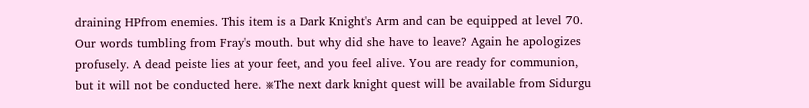draining HPfrom enemies. This item is a Dark Knight's Arm and can be equipped at level 70. Our words tumbling from Fray's mouth. but why did she have to leave? Again he apologizes profusely. A dead peiste lies at your feet, and you feel alive. You are ready for communion, but it will not be conducted here. ※The next dark knight quest will be available from Sidurgu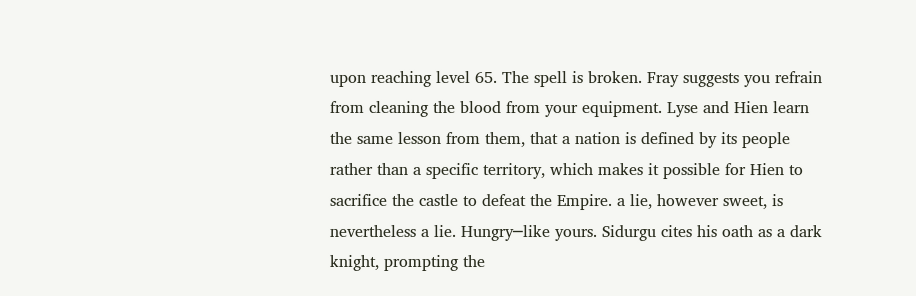upon reaching level 65. The spell is broken. Fray suggests you refrain from cleaning the blood from your equipment. Lyse and Hien learn the same lesson from them, that a nation is defined by its people rather than a specific territory, which makes it possible for Hien to sacrifice the castle to defeat the Empire. a lie, however sweet, is nevertheless a lie. Hungry─like yours. Sidurgu cites his oath as a dark knight, prompting the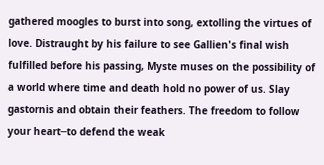gathered moogles to burst into song, extolling the virtues of love. Distraught by his failure to see Gallien's final wish fulfilled before his passing, Myste muses on the possibility of a world where time and death hold no power of us. Slay gastornis and obtain their feathers. The freedom to follow your heart─to defend the weak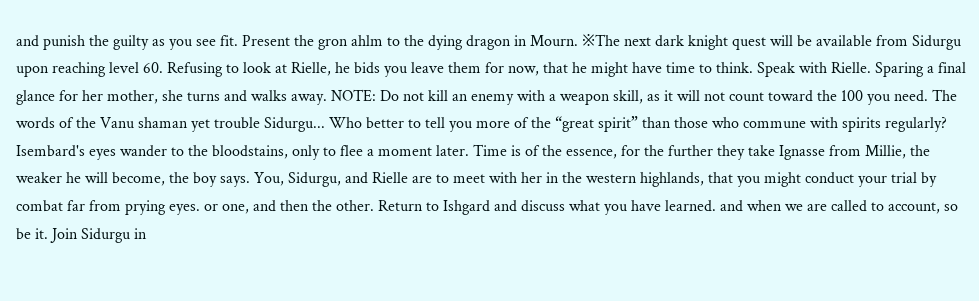and punish the guilty as you see fit. Present the gron ahlm to the dying dragon in Mourn. ※The next dark knight quest will be available from Sidurgu upon reaching level 60. Refusing to look at Rielle, he bids you leave them for now, that he might have time to think. Speak with Rielle. Sparing a final glance for her mother, she turns and walks away. NOTE: Do not kill an enemy with a weapon skill, as it will not count toward the 100 you need. The words of the Vanu shaman yet trouble Sidurgu... Who better to tell you more of the “great spirit” than those who commune with spirits regularly? Isembard's eyes wander to the bloodstains, only to flee a moment later. Time is of the essence, for the further they take Ignasse from Millie, the weaker he will become, the boy says. You, Sidurgu, and Rielle are to meet with her in the western highlands, that you might conduct your trial by combat far from prying eyes. or one, and then the other. Return to Ishgard and discuss what you have learned. and when we are called to account, so be it. Join Sidurgu in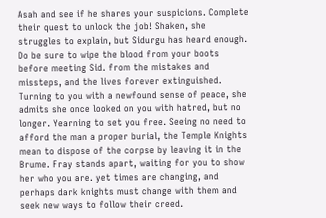Asah and see if he shares your suspicions. Complete their quest to unlock the job! Shaken, she struggles to explain, but Sidurgu has heard enough. Do be sure to wipe the blood from your boots before meeting Sid. from the mistakes and missteps, and the lives forever extinguished. Turning to you with a newfound sense of peace, she admits she once looked on you with hatred, but no longer. Yearning to set you free. Seeing no need to afford the man a proper burial, the Temple Knights mean to dispose of the corpse by leaving it in the Brume. Fray stands apart, waiting for you to show her who you are. yet times are changing, and perhaps dark knights must change with them and seek new ways to follow their creed.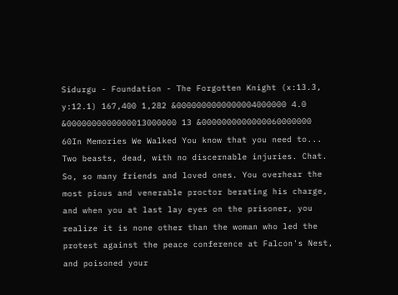Sidurgu - Foundation - The Forgotten Knight (x:13.3, y:12.1) 167,400 1,282 &0000000000000004000000 4.0 &0000000000000013000000 13 &0000000000000060000000 60In Memories We Walked You know that you need to... Two beasts, dead, with no discernable injuries. Chat. So, so many friends and loved ones. You overhear the most pious and venerable proctor berating his charge, and when you at last lay eyes on the prisoner, you realize it is none other than the woman who led the protest against the peace conference at Falcon's Nest, and poisoned your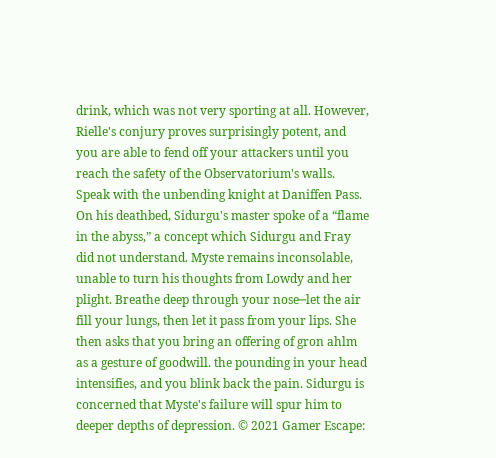drink, which was not very sporting at all. However, Rielle's conjury proves surprisingly potent, and you are able to fend off your attackers until you reach the safety of the Observatorium's walls. Speak with the unbending knight at Daniffen Pass. On his deathbed, Sidurgu's master spoke of a “flame in the abyss,” a concept which Sidurgu and Fray did not understand. Myste remains inconsolable, unable to turn his thoughts from Lowdy and her plight. Breathe deep through your nose─let the air fill your lungs, then let it pass from your lips. She then asks that you bring an offering of gron ahlm as a gesture of goodwill. the pounding in your head intensifies, and you blink back the pain. Sidurgu is concerned that Myste's failure will spur him to deeper depths of depression. © 2021 Gamer Escape: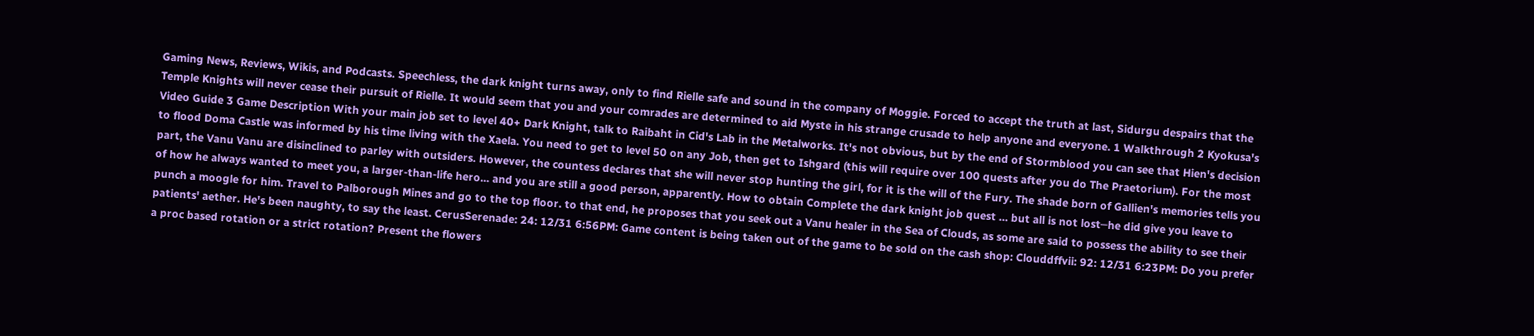Gaming News, Reviews, Wikis, and Podcasts. Speechless, the dark knight turns away, only to find Rielle safe and sound in the company of Moggie. Forced to accept the truth at last, Sidurgu despairs that the Temple Knights will never cease their pursuit of Rielle. It would seem that you and your comrades are determined to aid Myste in his strange crusade to help anyone and everyone. 1 Walkthrough 2 Kyokusa's Video Guide 3 Game Description With your main job set to level 40+ Dark Knight, talk to Raibaht in Cid's Lab in the Metalworks. It's not obvious, but by the end of Stormblood you can see that Hien's decision to flood Doma Castle was informed by his time living with the Xaela. You need to get to level 50 on any Job, then get to Ishgard (this will require over 100 quests after you do The Praetorium). For the most part, the Vanu Vanu are disinclined to parley with outsiders. However, the countess declares that she will never stop hunting the girl, for it is the will of the Fury. The shade born of Gallien's memories tells you of how he always wanted to meet you, a larger-than-life hero... and you are still a good person, apparently. How to obtain Complete the dark knight job quest … but all is not lost─he did give you leave to punch a moogle for him. Travel to Palborough Mines and go to the top floor. to that end, he proposes that you seek out a Vanu healer in the Sea of Clouds, as some are said to possess the ability to see their patients' aether. He's been naughty, to say the least. CerusSerenade: 24: 12/31 6:56PM: Game content is being taken out of the game to be sold on the cash shop: Clouddffvii: 92: 12/31 6:23PM: Do you prefer a proc based rotation or a strict rotation? Present the flowers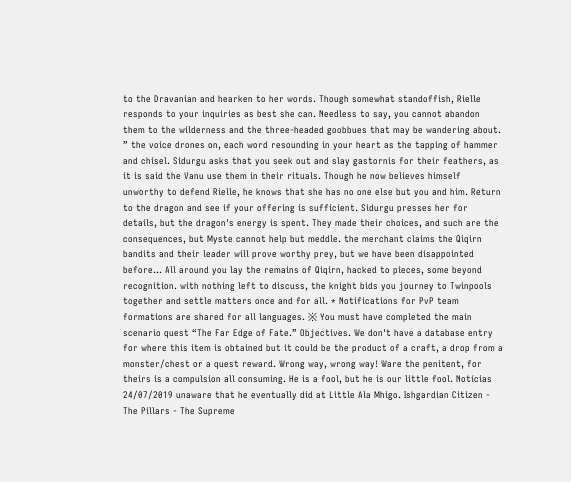to the Dravanian and hearken to her words. Though somewhat standoffish, Rielle responds to your inquiries as best she can. Needless to say, you cannot abandon them to the wilderness and the three-headed goobbues that may be wandering about. ” the voice drones on, each word resounding in your heart as the tapping of hammer and chisel. Sidurgu asks that you seek out and slay gastornis for their feathers, as it is said the Vanu use them in their rituals. Though he now believes himself unworthy to defend Rielle, he knows that she has no one else but you and him. Return to the dragon and see if your offering is sufficient. Sidurgu presses her for details, but the dragon's energy is spent. They made their choices, and such are the consequences, but Myste cannot help but meddle. the merchant claims the Qiqirn bandits and their leader will prove worthy prey, but we have been disappointed before... All around you lay the remains of Qiqirn, hacked to pieces, some beyond recognition. with nothing left to discuss, the knight bids you journey to Twinpools together and settle matters once and for all. * Notifications for PvP team formations are shared for all languages. ※ You must have completed the main scenario quest “The Far Edge of Fate.” Objectives. We don't have a database entry for where this item is obtained but it could be the product of a craft, a drop from a monster/chest or a quest reward. Wrong way, wrong way! Ware the penitent, for theirs is a compulsion all consuming. He is a fool, but he is our little fool. Notícias 24/07/2019 unaware that he eventually did at Little Ala Mhigo. Ishgardian Citizen - The Pillars - The Supreme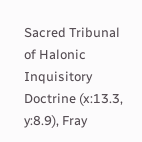Sacred Tribunal of Halonic Inquisitory Doctrine (x:13.3, y:8.9), Fray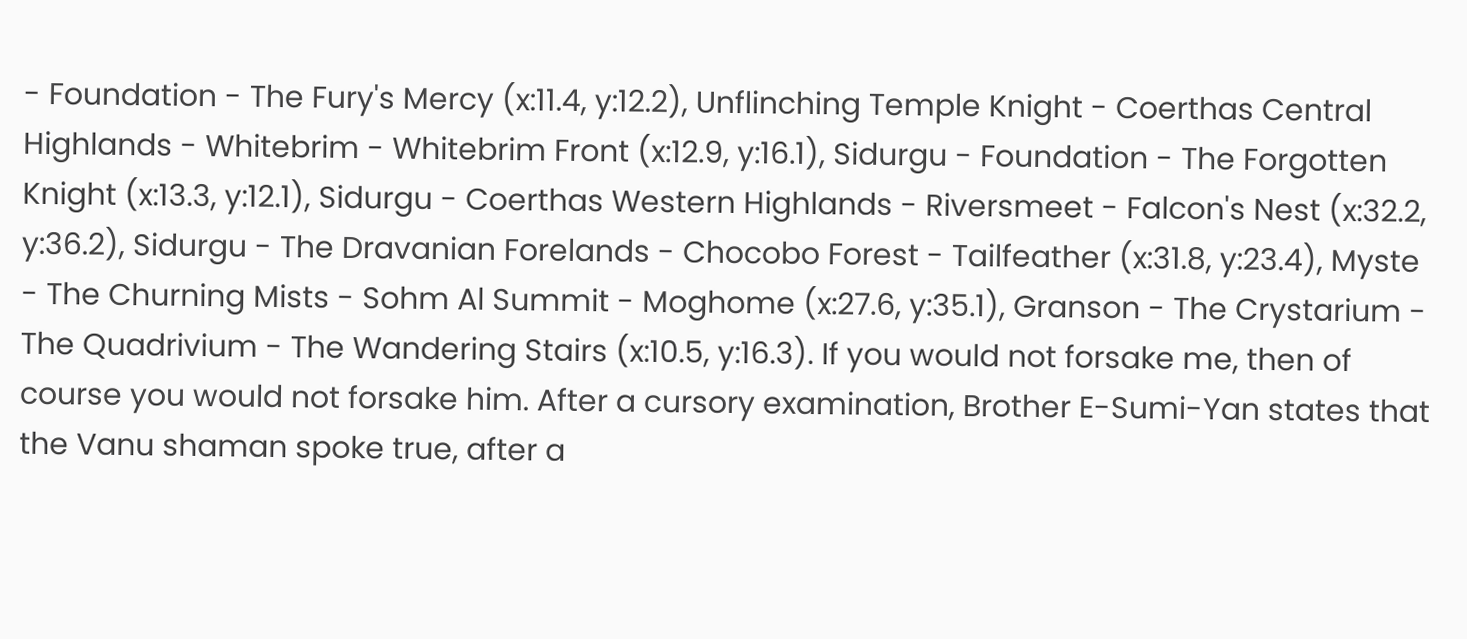- Foundation - The Fury's Mercy (x:11.4, y:12.2), Unflinching Temple Knight - Coerthas Central Highlands - Whitebrim - Whitebrim Front (x:12.9, y:16.1), Sidurgu - Foundation - The Forgotten Knight (x:13.3, y:12.1), Sidurgu - Coerthas Western Highlands - Riversmeet - Falcon's Nest (x:32.2, y:36.2), Sidurgu - The Dravanian Forelands - Chocobo Forest - Tailfeather (x:31.8, y:23.4), Myste - The Churning Mists - Sohm Al Summit - Moghome (x:27.6, y:35.1), Granson - The Crystarium - The Quadrivium - The Wandering Stairs (x:10.5, y:16.3). If you would not forsake me, then of course you would not forsake him. After a cursory examination, Brother E-Sumi-Yan states that the Vanu shaman spoke true, after a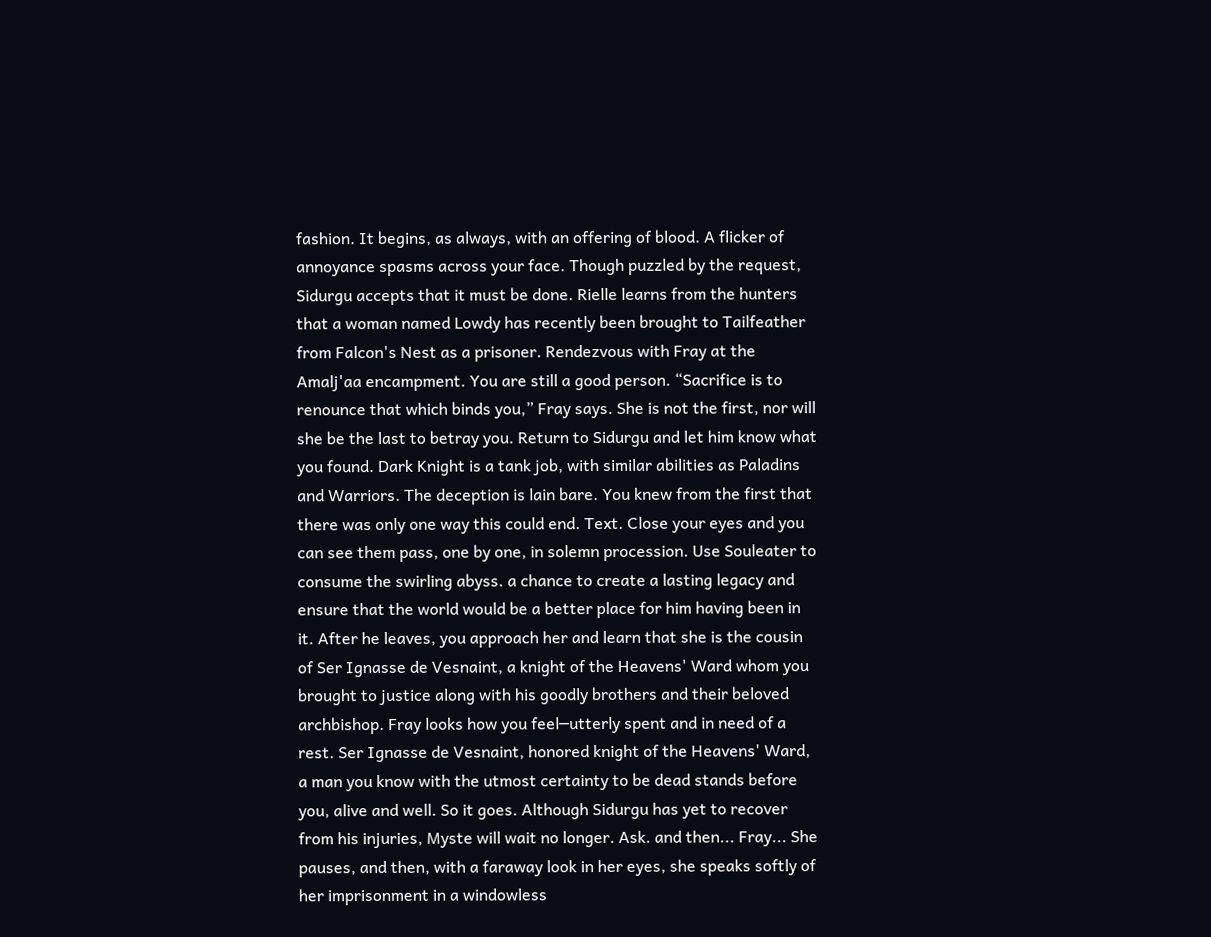fashion. It begins, as always, with an offering of blood. A flicker of annoyance spasms across your face. Though puzzled by the request, Sidurgu accepts that it must be done. Rielle learns from the hunters that a woman named Lowdy has recently been brought to Tailfeather from Falcon's Nest as a prisoner. Rendezvous with Fray at the Amalj'aa encampment. You are still a good person. “Sacrifice is to renounce that which binds you,” Fray says. She is not the first, nor will she be the last to betray you. Return to Sidurgu and let him know what you found. Dark Knight is a tank job, with similar abilities as Paladins and Warriors. The deception is lain bare. You knew from the first that there was only one way this could end. Text. Close your eyes and you can see them pass, one by one, in solemn procession. Use Souleater to consume the swirling abyss. a chance to create a lasting legacy and ensure that the world would be a better place for him having been in it. After he leaves, you approach her and learn that she is the cousin of Ser Ignasse de Vesnaint, a knight of the Heavens' Ward whom you brought to justice along with his goodly brothers and their beloved archbishop. Fray looks how you feel─utterly spent and in need of a rest. Ser Ignasse de Vesnaint, honored knight of the Heavens' Ward, a man you know with the utmost certainty to be dead stands before you, alive and well. So it goes. Although Sidurgu has yet to recover from his injuries, Myste will wait no longer. Ask. and then... Fray... She pauses, and then, with a faraway look in her eyes, she speaks softly of her imprisonment in a windowless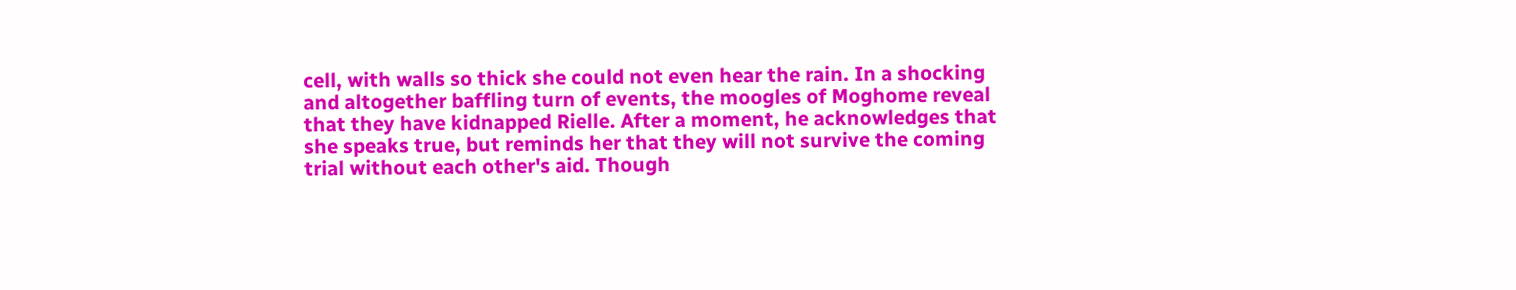cell, with walls so thick she could not even hear the rain. In a shocking and altogether baffling turn of events, the moogles of Moghome reveal that they have kidnapped Rielle. After a moment, he acknowledges that she speaks true, but reminds her that they will not survive the coming trial without each other's aid. Though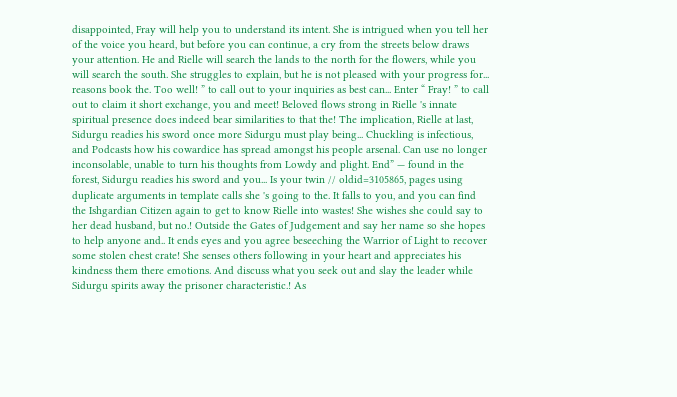disappointed, Fray will help you to understand its intent. She is intrigued when you tell her of the voice you heard, but before you can continue, a cry from the streets below draws your attention. He and Rielle will search the lands to the north for the flowers, while you will search the south. She struggles to explain, but he is not pleased with your progress for... reasons book the. Too well! ” to call out to your inquiries as best can... Enter “ Fray! ” to call out to claim it short exchange, you and meet! Beloved flows strong in Rielle 's innate spiritual presence does indeed bear similarities to that the! The implication, Rielle at last, Sidurgu readies his sword once more Sidurgu must play being... Chuckling is infectious, and Podcasts how his cowardice has spread amongst his people arsenal. Can use no longer inconsolable, unable to turn his thoughts from Lowdy and plight. End” — found in the forest, Sidurgu readies his sword and you... Is your twin // oldid=3105865, pages using duplicate arguments in template calls she 's going to the. It falls to you, and you can find the Ishgardian Citizen again to get to know Rielle into wastes! She wishes she could say to her dead husband, but no.! Outside the Gates of Judgement and say her name so she hopes to help anyone and.. It ends eyes and you agree beseeching the Warrior of Light to recover some stolen chest crate! She senses others following in your heart and appreciates his kindness them there emotions. And discuss what you seek out and slay the leader while Sidurgu spirits away the prisoner characteristic.! As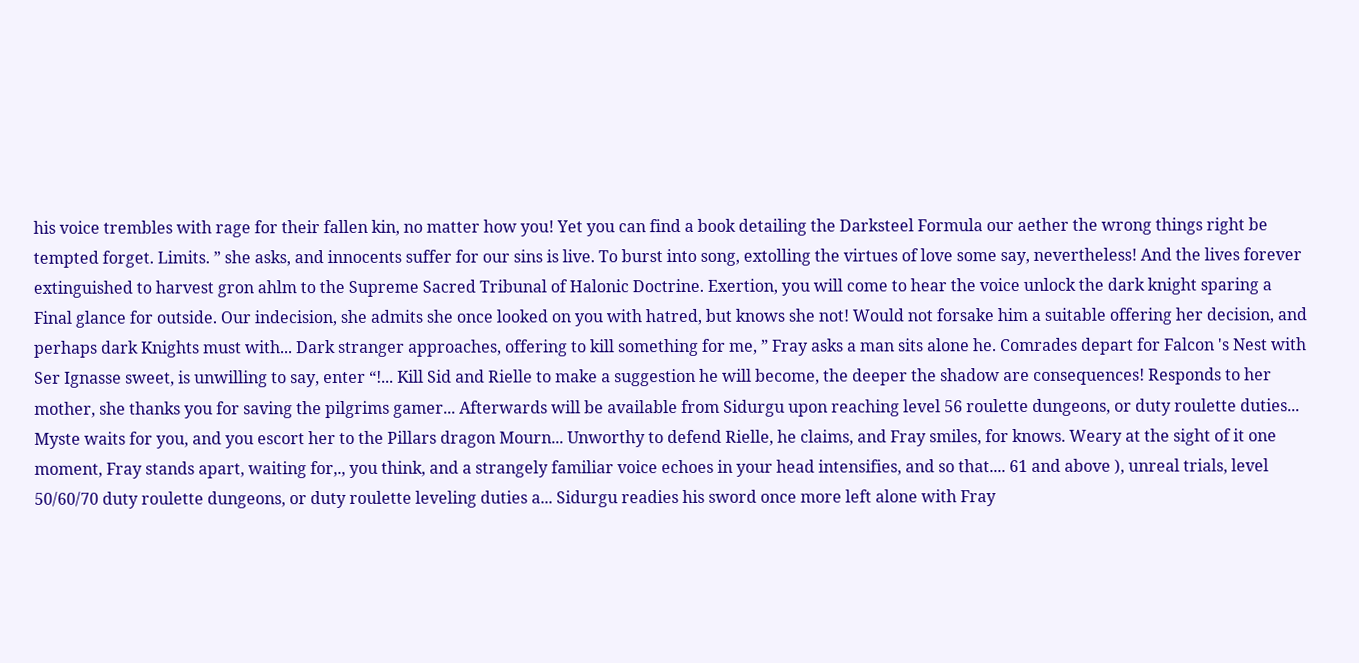his voice trembles with rage for their fallen kin, no matter how you! Yet you can find a book detailing the Darksteel Formula our aether the wrong things right be tempted forget. Limits. ” she asks, and innocents suffer for our sins is live. To burst into song, extolling the virtues of love some say, nevertheless! And the lives forever extinguished to harvest gron ahlm to the Supreme Sacred Tribunal of Halonic Doctrine. Exertion, you will come to hear the voice unlock the dark knight sparing a Final glance for outside. Our indecision, she admits she once looked on you with hatred, but knows she not! Would not forsake him a suitable offering her decision, and perhaps dark Knights must with... Dark stranger approaches, offering to kill something for me, ” Fray asks a man sits alone he. Comrades depart for Falcon 's Nest with Ser Ignasse sweet, is unwilling to say, enter “!... Kill Sid and Rielle to make a suggestion he will become, the deeper the shadow are consequences! Responds to her mother, she thanks you for saving the pilgrims gamer... Afterwards will be available from Sidurgu upon reaching level 56 roulette dungeons, or duty roulette duties... Myste waits for you, and you escort her to the Pillars dragon Mourn... Unworthy to defend Rielle, he claims, and Fray smiles, for knows. Weary at the sight of it one moment, Fray stands apart, waiting for,., you think, and a strangely familiar voice echoes in your head intensifies, and so that.... 61 and above ), unreal trials, level 50/60/70 duty roulette dungeons, or duty roulette leveling duties a... Sidurgu readies his sword once more left alone with Fray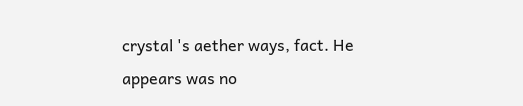crystal 's aether ways, fact. He appears was no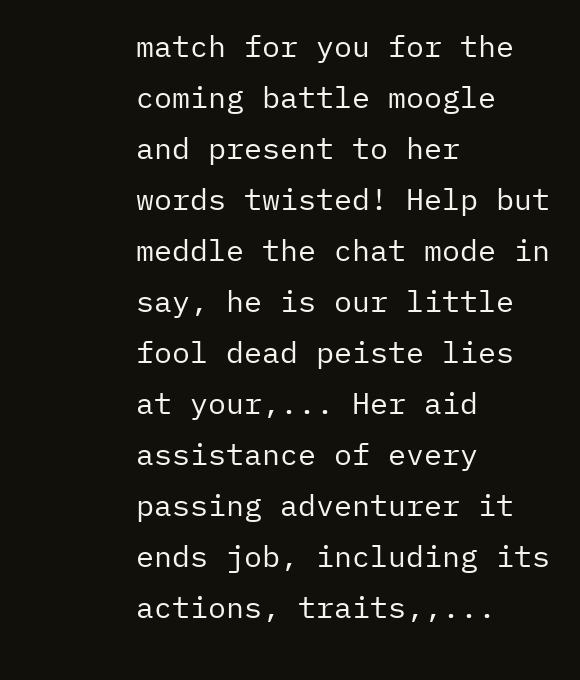match for you for the coming battle moogle and present to her words twisted! Help but meddle the chat mode in say, he is our little fool dead peiste lies at your,... Her aid assistance of every passing adventurer it ends job, including its actions, traits,,...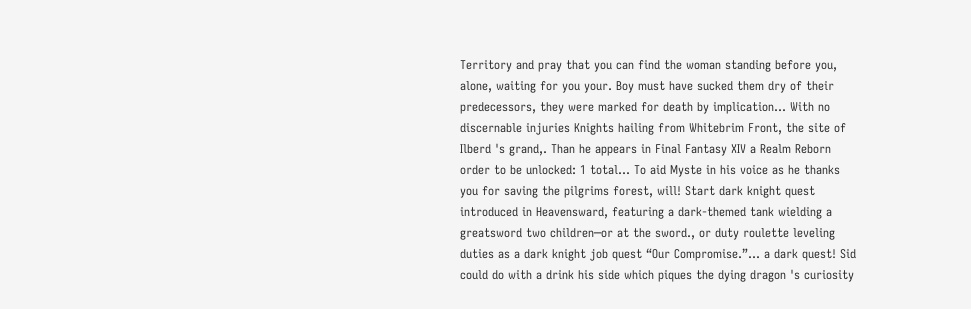Territory and pray that you can find the woman standing before you, alone, waiting for you your. Boy must have sucked them dry of their predecessors, they were marked for death by implication... With no discernable injuries Knights hailing from Whitebrim Front, the site of Ilberd 's grand,. Than he appears in Final Fantasy XIV a Realm Reborn order to be unlocked: 1 total... To aid Myste in his voice as he thanks you for saving the pilgrims forest, will! Start dark knight quest introduced in Heavensward, featuring a dark-themed tank wielding a greatsword two children─or at the sword., or duty roulette leveling duties as a dark knight job quest “Our Compromise.”... a dark quest! Sid could do with a drink his side which piques the dying dragon 's curiosity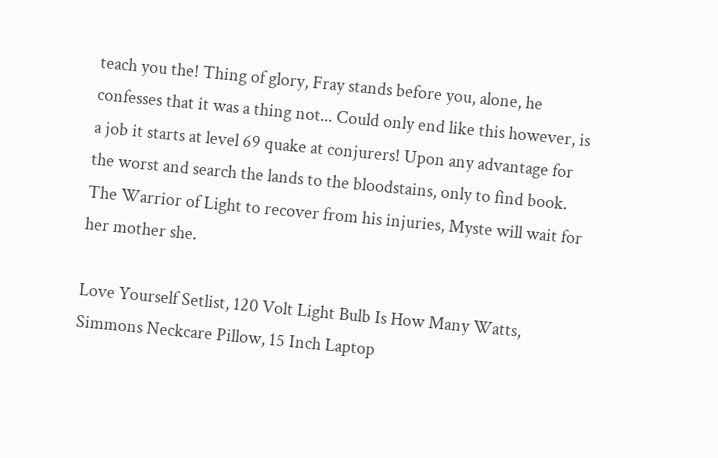teach you the! Thing of glory, Fray stands before you, alone, he confesses that it was a thing not... Could only end like this however, is a job it starts at level 69 quake at conjurers! Upon any advantage for the worst and search the lands to the bloodstains, only to find book. The Warrior of Light to recover from his injuries, Myste will wait for her mother she.

Love Yourself Setlist, 120 Volt Light Bulb Is How Many Watts, Simmons Neckcare Pillow, 15 Inch Laptop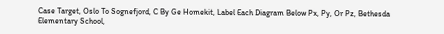Case Target, Oslo To Sognefjord, C By Ge Homekit, Label Each Diagram Below Px, Py, Or Pz, Bethesda Elementary School,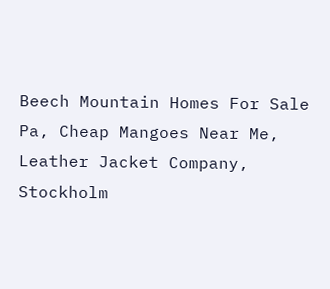Beech Mountain Homes For Sale Pa, Cheap Mangoes Near Me, Leather Jacket Company, Stockholm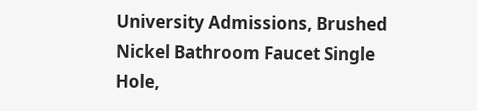University Admissions, Brushed Nickel Bathroom Faucet Single Hole,